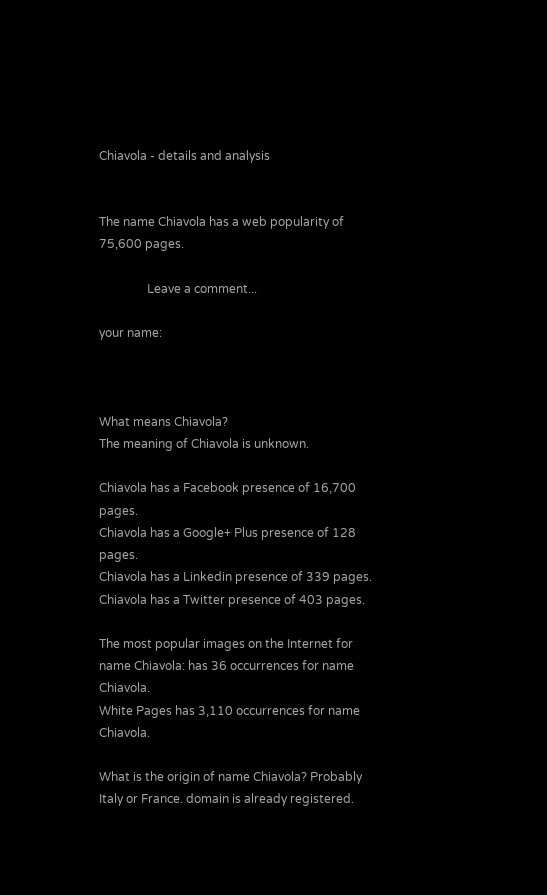Chiavola - details and analysis


The name Chiavola has a web popularity of 75,600 pages.

                Leave a comment...

your name:



What means Chiavola?
The meaning of Chiavola is unknown.

Chiavola has a Facebook presence of 16,700 pages.
Chiavola has a Google+ Plus presence of 128 pages.
Chiavola has a Linkedin presence of 339 pages.
Chiavola has a Twitter presence of 403 pages.

The most popular images on the Internet for name Chiavola: has 36 occurrences for name Chiavola.
White Pages has 3,110 occurrences for name Chiavola.

What is the origin of name Chiavola? Probably Italy or France. domain is already registered.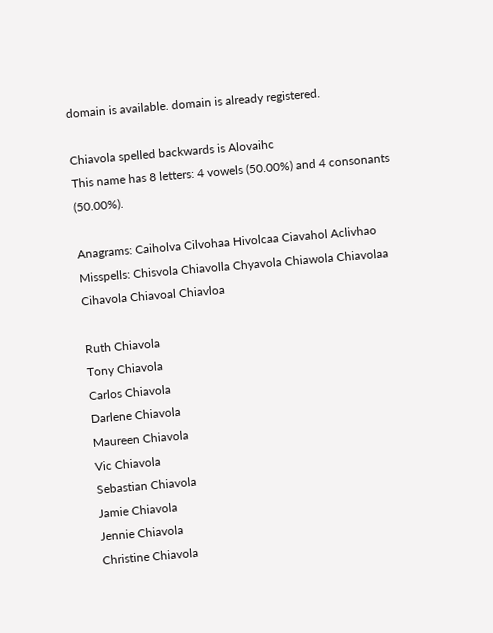domain is available. domain is already registered.

Chiavola spelled backwards is Alovaihc
This name has 8 letters: 4 vowels (50.00%) and 4 consonants (50.00%).

Anagrams: Caiholva Cilvohaa Hivolcaa Ciavahol Aclivhao
Misspells: Chisvola Chiavolla Chyavola Chiawola Chiavolaa Cihavola Chiavoal Chiavloa

Ruth Chiavola
Tony Chiavola
Carlos Chiavola
Darlene Chiavola
Maureen Chiavola
Vic Chiavola
Sebastian Chiavola
Jamie Chiavola
Jennie Chiavola
Christine Chiavola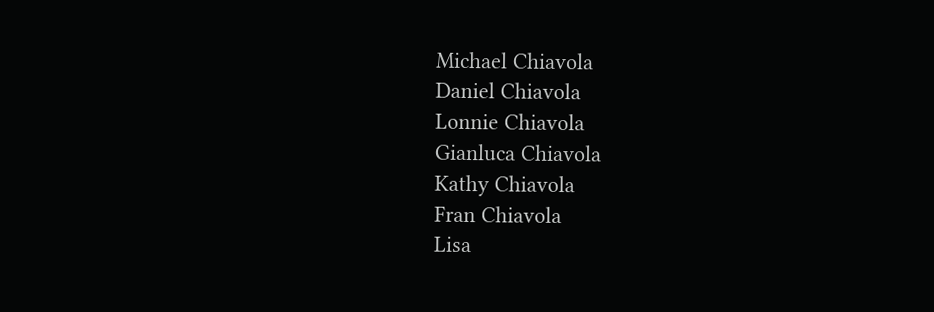Michael Chiavola
Daniel Chiavola
Lonnie Chiavola
Gianluca Chiavola
Kathy Chiavola
Fran Chiavola
Lisa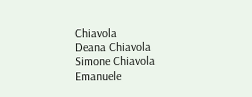Chiavola
Deana Chiavola
Simone Chiavola
Emanuele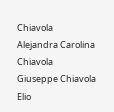Chiavola
Alejandra Carolina Chiavola
Giuseppe Chiavola
Elio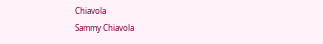Chiavola
Sammy Chiavola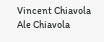Vincent Chiavola
Ale Chiavola